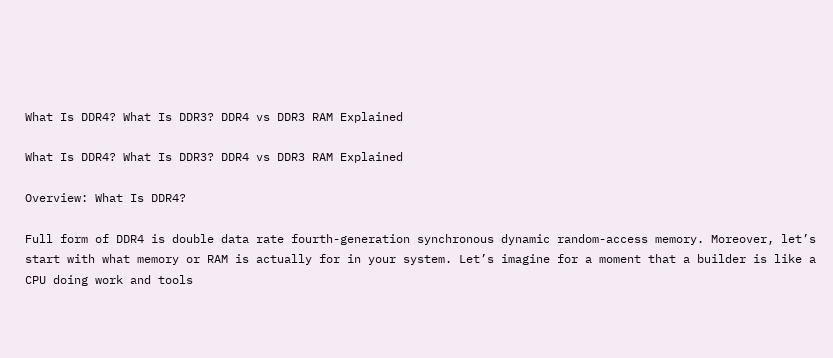What Is DDR4? What Is DDR3? DDR4 vs DDR3 RAM Explained

What Is DDR4? What Is DDR3? DDR4 vs DDR3 RAM Explained

Overview: What Is DDR4?

Full form of DDR4 is double data rate fourth-generation synchronous dynamic random-access memory. Moreover, let’s start with what memory or RAM is actually for in your system. Let’s imagine for a moment that a builder is like a CPU doing work and tools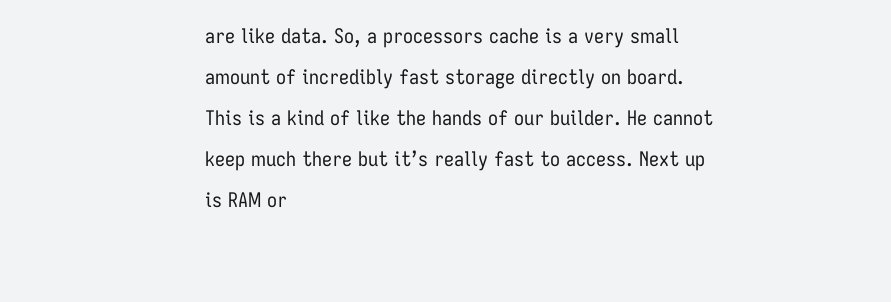are like data. So, a processors cache is a very small amount of incredibly fast storage directly on board. This is a kind of like the hands of our builder. He cannot keep much there but it’s really fast to access. Next up is RAM or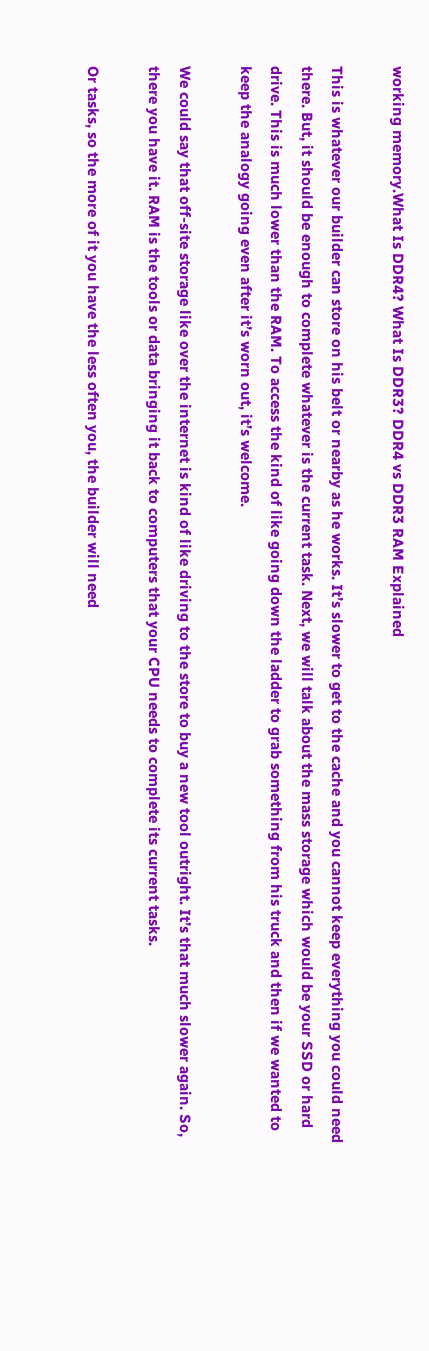working memory.What Is DDR4? What Is DDR3? DDR4 vs DDR3 RAM Explained

This is whatever our builder can store on his belt or nearby as he works. It’s slower to get to the cache and you cannot keep everything you could need there. But, it should be enough to complete whatever is the current task. Next, we will talk about the mass storage which would be your SSD or hard drive. This is much lower than the RAM. To access the kind of like going down the ladder to grab something from his truck and then if we wanted to keep the analogy going even after it’s worn out, it’s welcome.

We could say that off-site storage like over the internet is kind of like driving to the store to buy a new tool outright. It’s that much slower again. So, there you have it. RAM is the tools or data bringing it back to computers that your CPU needs to complete its current tasks.

Or tasks, so the more of it you have the less often you, the builder will need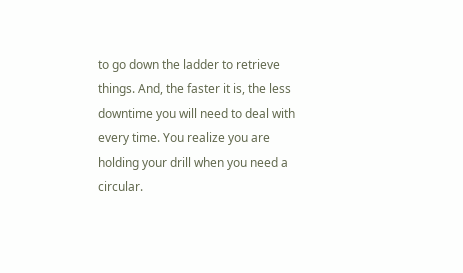to go down the ladder to retrieve things. And, the faster it is, the less downtime you will need to deal with every time. You realize you are holding your drill when you need a circular.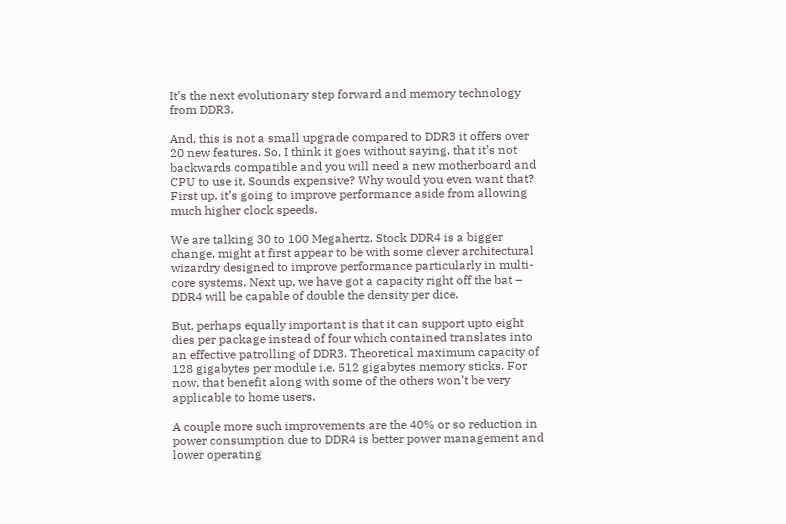It’s the next evolutionary step forward and memory technology from DDR3.

And, this is not a small upgrade compared to DDR3 it offers over 20 new features. So, I think it goes without saying, that it’s not backwards compatible and you will need a new motherboard and CPU to use it. Sounds expensive? Why would you even want that? First up, it’s going to improve performance aside from allowing much higher clock speeds.

We are talking 30 to 100 Megahertz. Stock DDR4 is a bigger change, might at first appear to be with some clever architectural wizardry designed to improve performance particularly in multi-core systems. Next up, we have got a capacity right off the bat – DDR4 will be capable of double the density per dice.

But, perhaps equally important is that it can support upto eight dies per package instead of four which contained translates into an effective patrolling of DDR3. Theoretical maximum capacity of 128 gigabytes per module i.e. 512 gigabytes memory sticks. For now, that benefit along with some of the others won’t be very applicable to home users.

A couple more such improvements are the 40% or so reduction in power consumption due to DDR4 is better power management and lower operating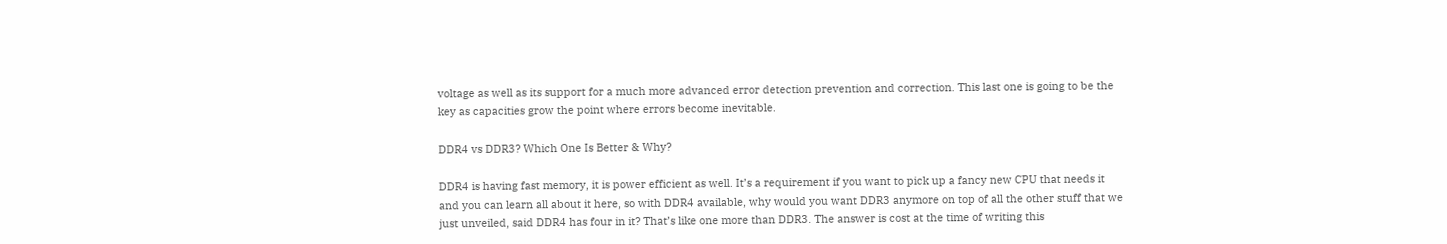voltage as well as its support for a much more advanced error detection prevention and correction. This last one is going to be the key as capacities grow the point where errors become inevitable.

DDR4 vs DDR3? Which One Is Better & Why?

DDR4 is having fast memory, it is power efficient as well. It’s a requirement if you want to pick up a fancy new CPU that needs it and you can learn all about it here, so with DDR4 available, why would you want DDR3 anymore on top of all the other stuff that we just unveiled, said DDR4 has four in it? That’s like one more than DDR3. The answer is cost at the time of writing this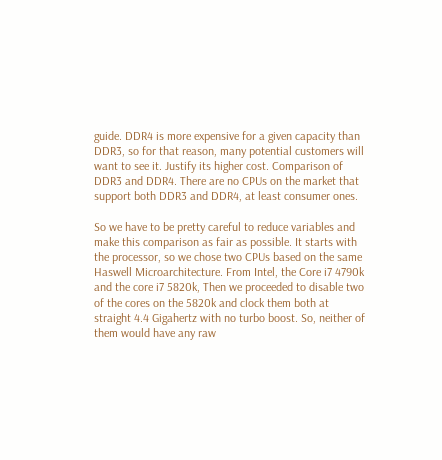guide. DDR4 is more expensive for a given capacity than DDR3, so for that reason, many potential customers will want to see it. Justify its higher cost. Comparison of DDR3 and DDR4. There are no CPUs on the market that support both DDR3 and DDR4, at least consumer ones.

So we have to be pretty careful to reduce variables and make this comparison as fair as possible. It starts with the processor, so we chose two CPUs based on the same Haswell Microarchitecture. From Intel, the Core i7 4790k and the core i7 5820k, Then we proceeded to disable two of the cores on the 5820k and clock them both at straight 4.4 Gigahertz with no turbo boost. So, neither of them would have any raw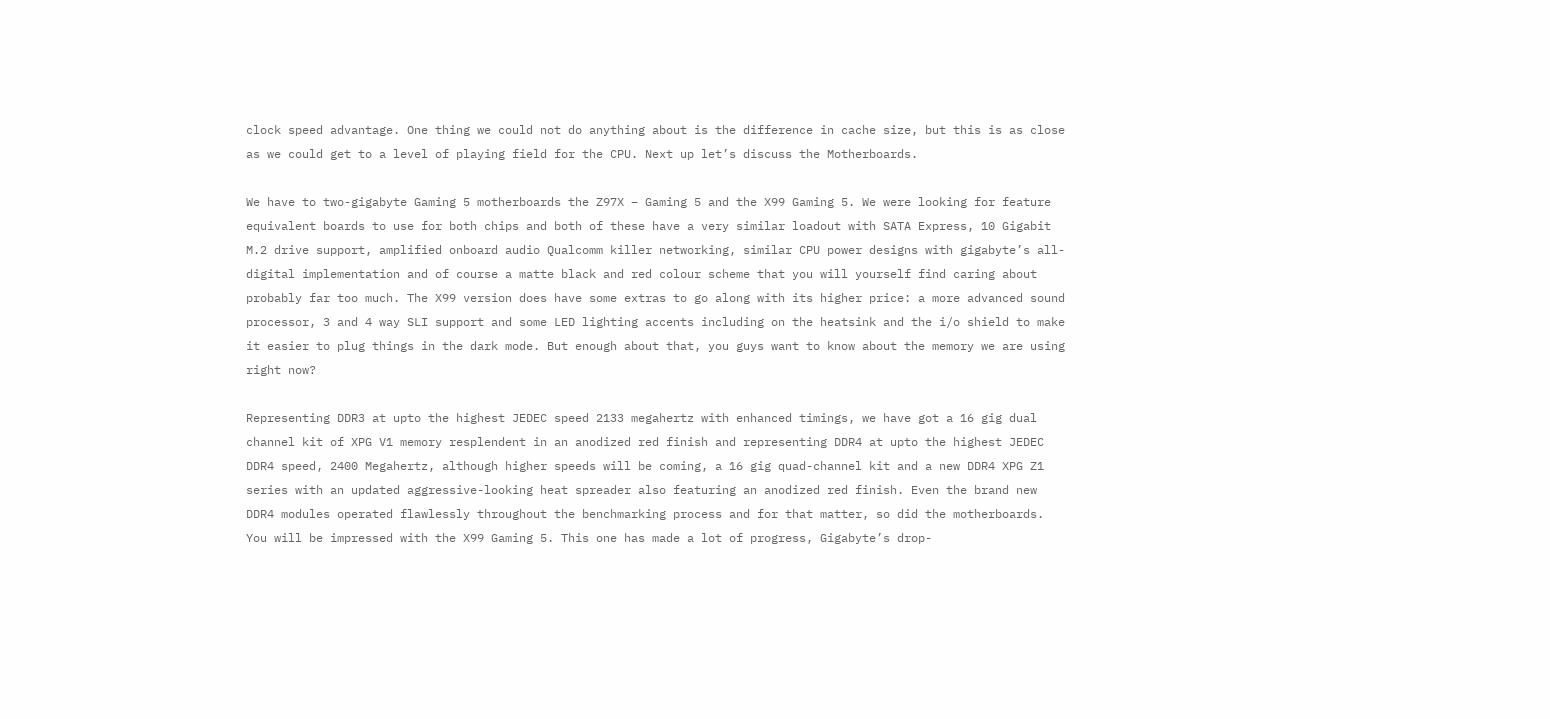clock speed advantage. One thing we could not do anything about is the difference in cache size, but this is as close as we could get to a level of playing field for the CPU. Next up let’s discuss the Motherboards.

We have to two-gigabyte Gaming 5 motherboards the Z97X – Gaming 5 and the X99 Gaming 5. We were looking for feature equivalent boards to use for both chips and both of these have a very similar loadout with SATA Express, 10 Gigabit M.2 drive support, amplified onboard audio Qualcomm killer networking, similar CPU power designs with gigabyte’s all-digital implementation and of course a matte black and red colour scheme that you will yourself find caring about probably far too much. The X99 version does have some extras to go along with its higher price: a more advanced sound processor, 3 and 4 way SLI support and some LED lighting accents including on the heatsink and the i/o shield to make it easier to plug things in the dark mode. But enough about that, you guys want to know about the memory we are using right now?

Representing DDR3 at upto the highest JEDEC speed 2133 megahertz with enhanced timings, we have got a 16 gig dual channel kit of XPG V1 memory resplendent in an anodized red finish and representing DDR4 at upto the highest JEDEC DDR4 speed, 2400 Megahertz, although higher speeds will be coming, a 16 gig quad-channel kit and a new DDR4 XPG Z1 series with an updated aggressive-looking heat spreader also featuring an anodized red finish. Even the brand new DDR4 modules operated flawlessly throughout the benchmarking process and for that matter, so did the motherboards. You will be impressed with the X99 Gaming 5. This one has made a lot of progress, Gigabyte’s drop-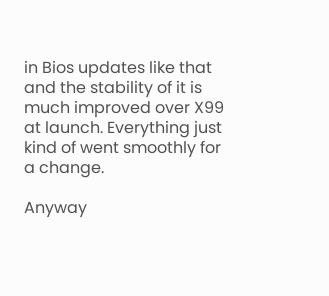in Bios updates like that and the stability of it is much improved over X99 at launch. Everything just kind of went smoothly for a change.

Anyway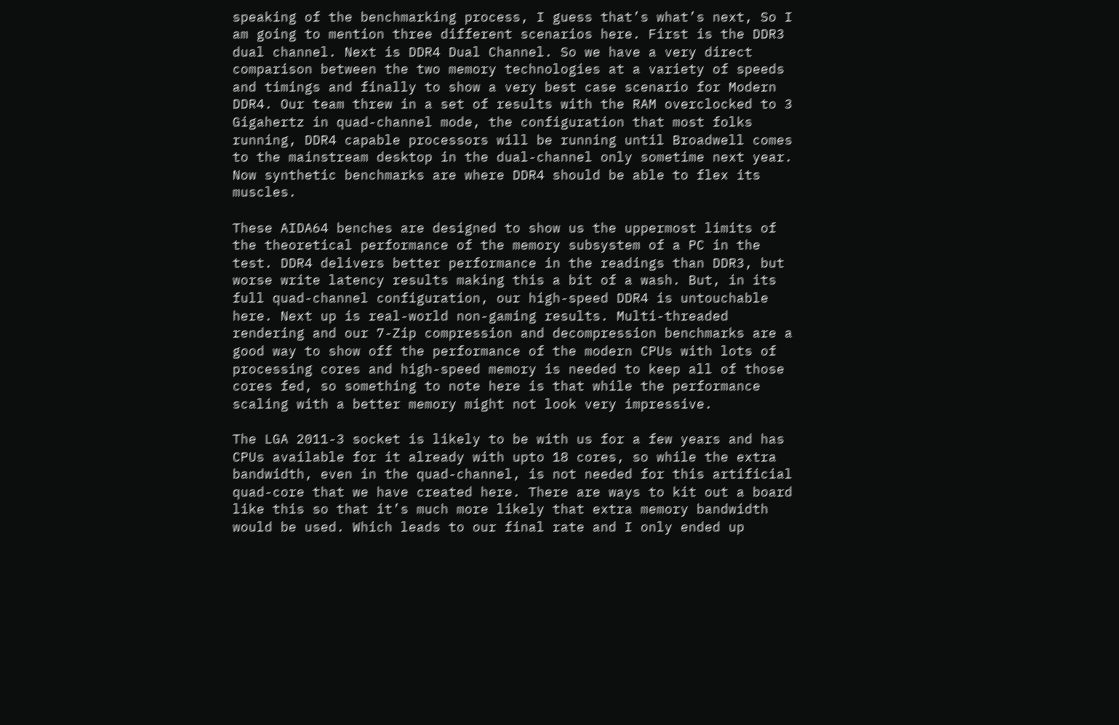speaking of the benchmarking process, I guess that’s what’s next, So I am going to mention three different scenarios here. First is the DDR3 dual channel. Next is DDR4 Dual Channel. So we have a very direct comparison between the two memory technologies at a variety of speeds and timings and finally to show a very best case scenario for Modern DDR4. Our team threw in a set of results with the RAM overclocked to 3 Gigahertz in quad-channel mode, the configuration that most folks running, DDR4 capable processors will be running until Broadwell comes to the mainstream desktop in the dual-channel only sometime next year. Now synthetic benchmarks are where DDR4 should be able to flex its muscles.

These AIDA64 benches are designed to show us the uppermost limits of the theoretical performance of the memory subsystem of a PC in the test. DDR4 delivers better performance in the readings than DDR3, but worse write latency results making this a bit of a wash. But, in its full quad-channel configuration, our high-speed DDR4 is untouchable here. Next up is real-world non-gaming results. Multi-threaded rendering and our 7-Zip compression and decompression benchmarks are a good way to show off the performance of the modern CPUs with lots of processing cores and high-speed memory is needed to keep all of those cores fed, so something to note here is that while the performance scaling with a better memory might not look very impressive.

The LGA 2011-3 socket is likely to be with us for a few years and has CPUs available for it already with upto 18 cores, so while the extra bandwidth, even in the quad-channel, is not needed for this artificial quad-core that we have created here. There are ways to kit out a board like this so that it’s much more likely that extra memory bandwidth would be used. Which leads to our final rate and I only ended up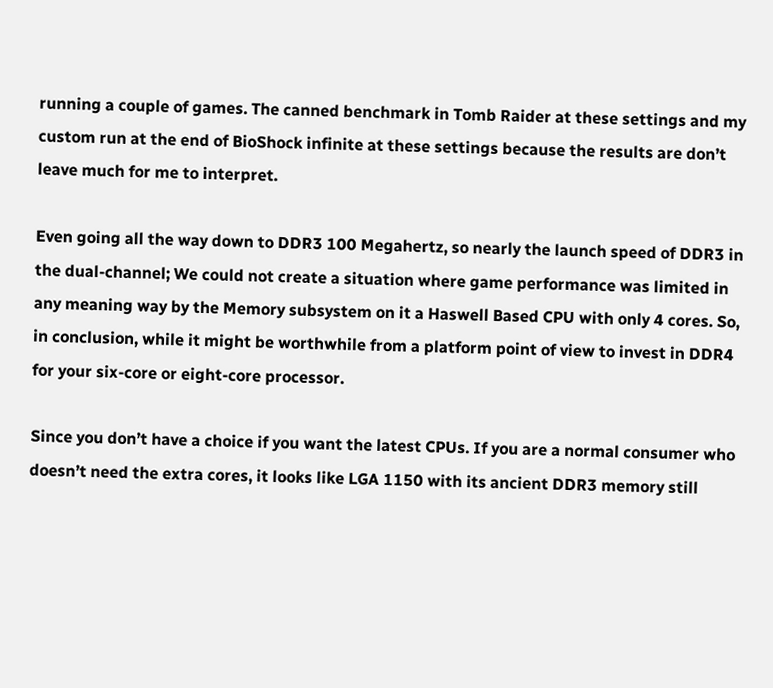running a couple of games. The canned benchmark in Tomb Raider at these settings and my custom run at the end of BioShock infinite at these settings because the results are don’t leave much for me to interpret.

Even going all the way down to DDR3 100 Megahertz, so nearly the launch speed of DDR3 in the dual-channel; We could not create a situation where game performance was limited in any meaning way by the Memory subsystem on it a Haswell Based CPU with only 4 cores. So, in conclusion, while it might be worthwhile from a platform point of view to invest in DDR4 for your six-core or eight-core processor.

Since you don’t have a choice if you want the latest CPUs. If you are a normal consumer who doesn’t need the extra cores, it looks like LGA 1150 with its ancient DDR3 memory still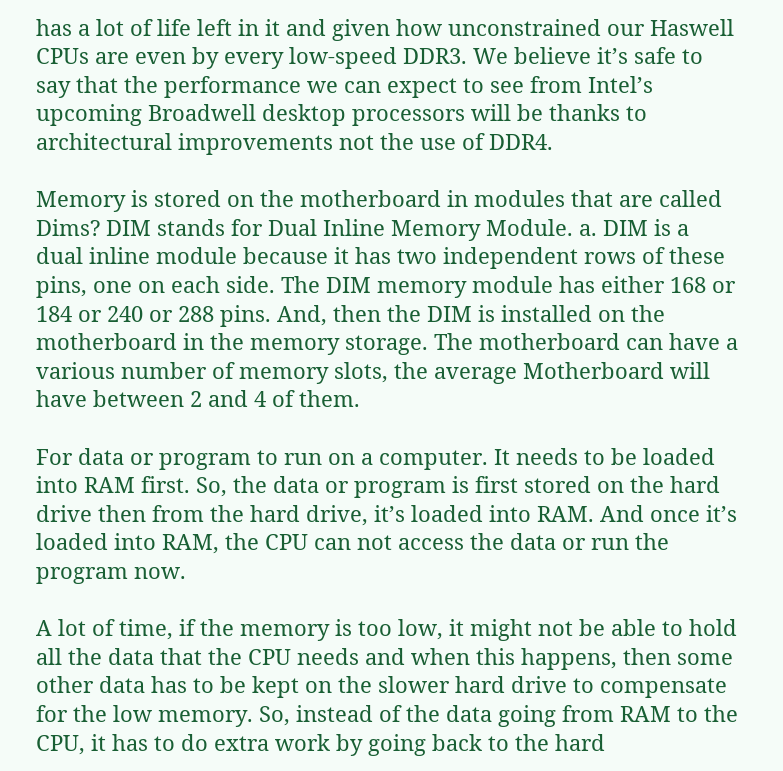has a lot of life left in it and given how unconstrained our Haswell CPUs are even by every low-speed DDR3. We believe it’s safe to say that the performance we can expect to see from Intel’s upcoming Broadwell desktop processors will be thanks to architectural improvements not the use of DDR4.

Memory is stored on the motherboard in modules that are called Dims? DIM stands for Dual Inline Memory Module. a. DIM is a dual inline module because it has two independent rows of these pins, one on each side. The DIM memory module has either 168 or 184 or 240 or 288 pins. And, then the DIM is installed on the motherboard in the memory storage. The motherboard can have a various number of memory slots, the average Motherboard will have between 2 and 4 of them.

For data or program to run on a computer. It needs to be loaded into RAM first. So, the data or program is first stored on the hard drive then from the hard drive, it’s loaded into RAM. And once it’s loaded into RAM, the CPU can not access the data or run the program now.

A lot of time, if the memory is too low, it might not be able to hold all the data that the CPU needs and when this happens, then some other data has to be kept on the slower hard drive to compensate for the low memory. So, instead of the data going from RAM to the CPU, it has to do extra work by going back to the hard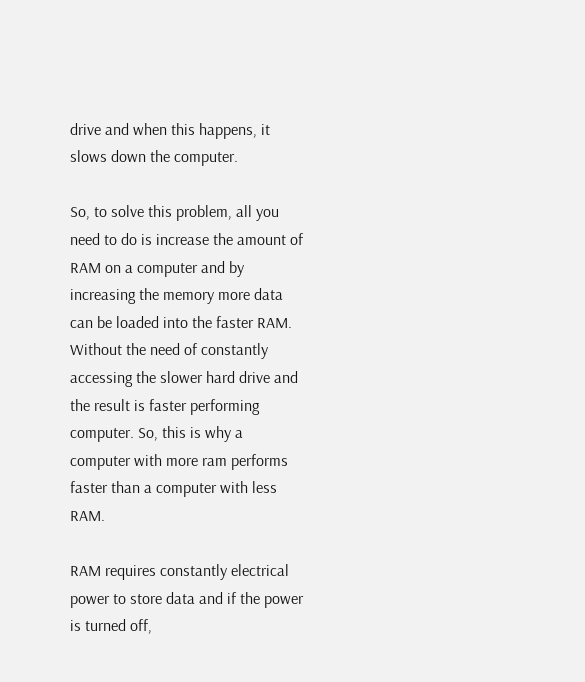drive and when this happens, it slows down the computer.

So, to solve this problem, all you need to do is increase the amount of RAM on a computer and by increasing the memory more data can be loaded into the faster RAM. Without the need of constantly accessing the slower hard drive and the result is faster performing computer. So, this is why a computer with more ram performs faster than a computer with less RAM.

RAM requires constantly electrical power to store data and if the power is turned off,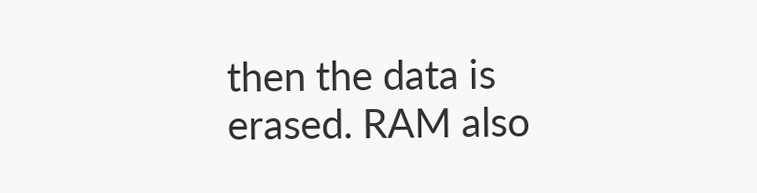then the data is erased. RAM also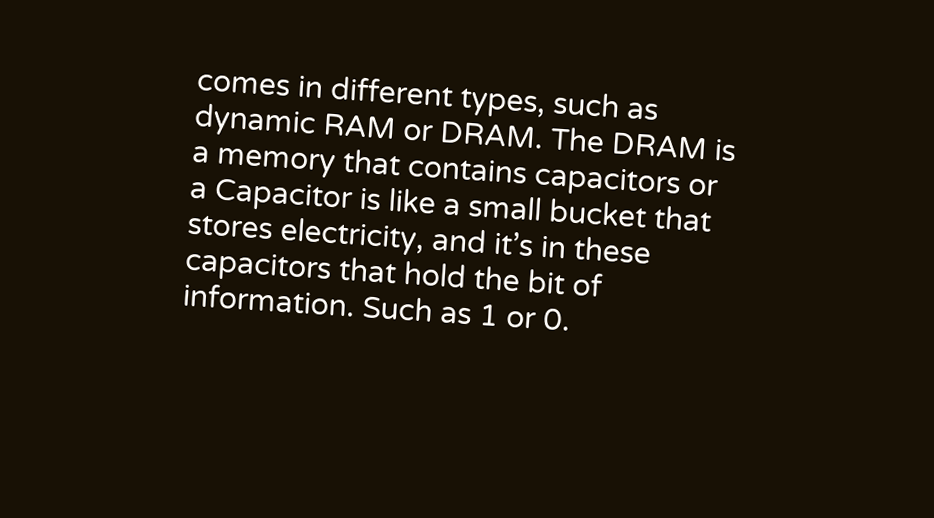comes in different types, such as dynamic RAM or DRAM. The DRAM is a memory that contains capacitors or a Capacitor is like a small bucket that stores electricity, and it’s in these capacitors that hold the bit of information. Such as 1 or 0.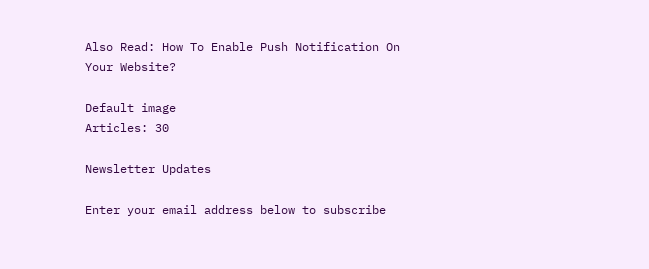Also Read: How To Enable Push Notification On Your Website?

Default image
Articles: 30

Newsletter Updates

Enter your email address below to subscribe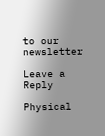to our newsletter

Leave a Reply

Physical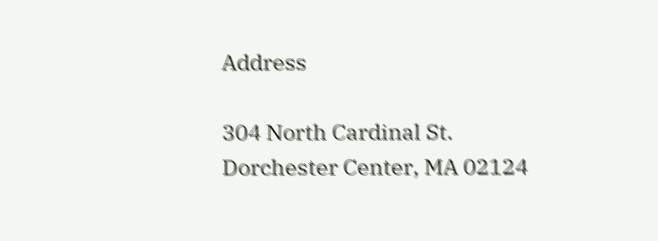Address

304 North Cardinal St.
Dorchester Center, MA 02124